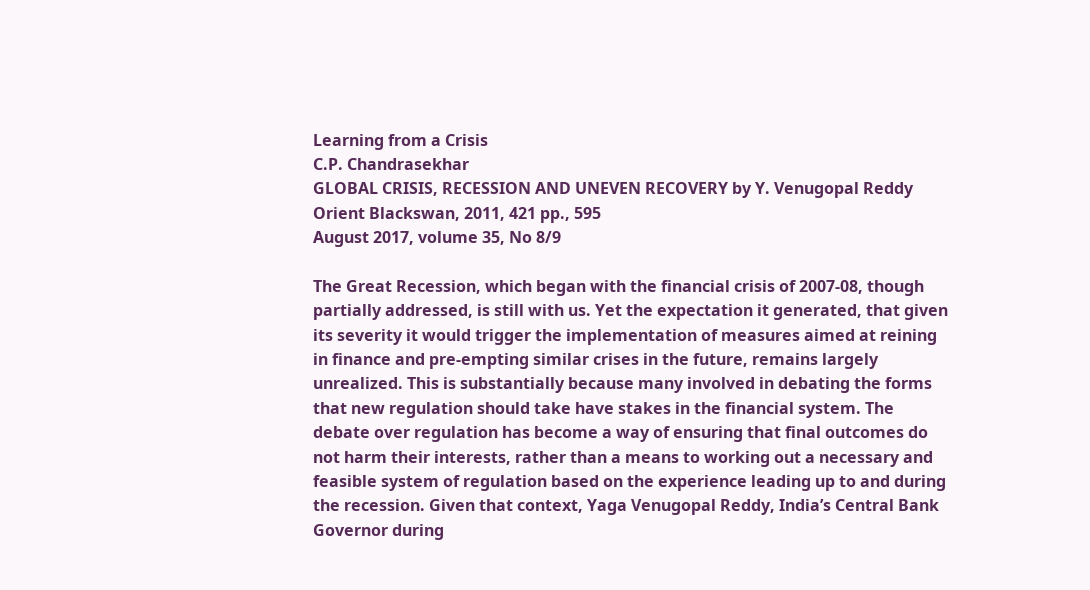Learning from a Crisis
C.P. Chandrasekhar
GLOBAL CRISIS, RECESSION AND UNEVEN RECOVERY by Y. Venugopal Reddy Orient Blackswan, 2011, 421 pp., 595
August 2017, volume 35, No 8/9

The Great Recession, which began with the financial crisis of 2007-08, though partially addressed, is still with us. Yet the expectation it generated, that given its severity it would trigger the implementation of measures aimed at reining in finance and pre-empting similar crises in the future, remains largely unrealized. This is substantially because many involved in debating the forms that new regulation should take have stakes in the financial system. The debate over regulation has become a way of ensuring that final outcomes do not harm their interests, rather than a means to working out a necessary and feasible system of regulation based on the experience leading up to and during the recession. Given that context, Yaga Venugopal Reddy, India’s Central Bank Governor during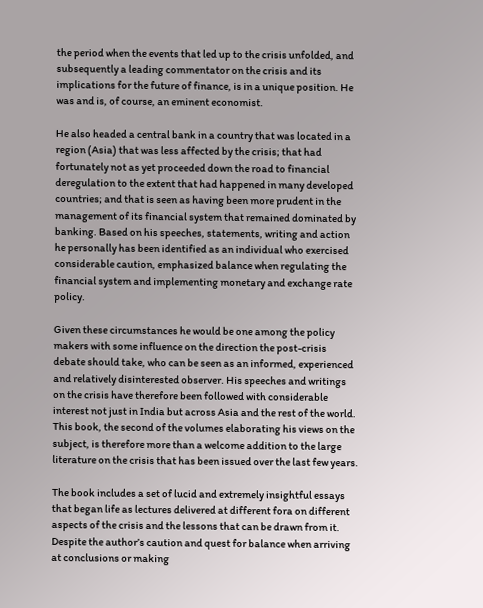the period when the events that led up to the crisis unfolded, and subsequently a leading commentator on the crisis and its implications for the future of finance, is in a unique position. He was and is, of course, an eminent economist.

He also headed a central bank in a country that was located in a region (Asia) that was less affected by the crisis; that had fortunately not as yet proceeded down the road to financial deregulation to the extent that had happened in many developed countries; and that is seen as having been more prudent in the management of its financial system that remained dominated by banking. Based on his speeches, statements, writing and action he personally has been identified as an individual who exercised considerable caution, emphasized balance when regulating the financial system and implementing monetary and exchange rate policy.

Given these circumstances he would be one among the policy makers with some influence on the direction the post-crisis debate should take, who can be seen as an informed, experienced and relatively disinterested observer. His speeches and writings on the crisis have therefore been followed with considerable interest not just in India but across Asia and the rest of the world. This book, the second of the volumes elaborating his views on the subject, is therefore more than a welcome addition to the large literature on the crisis that has been issued over the last few years.

The book includes a set of lucid and extremely insightful essays that began life as lectures delivered at different fora on different aspects of the crisis and the lessons that can be drawn from it. Despite the author’s caution and quest for balance when arriving at conclusions or making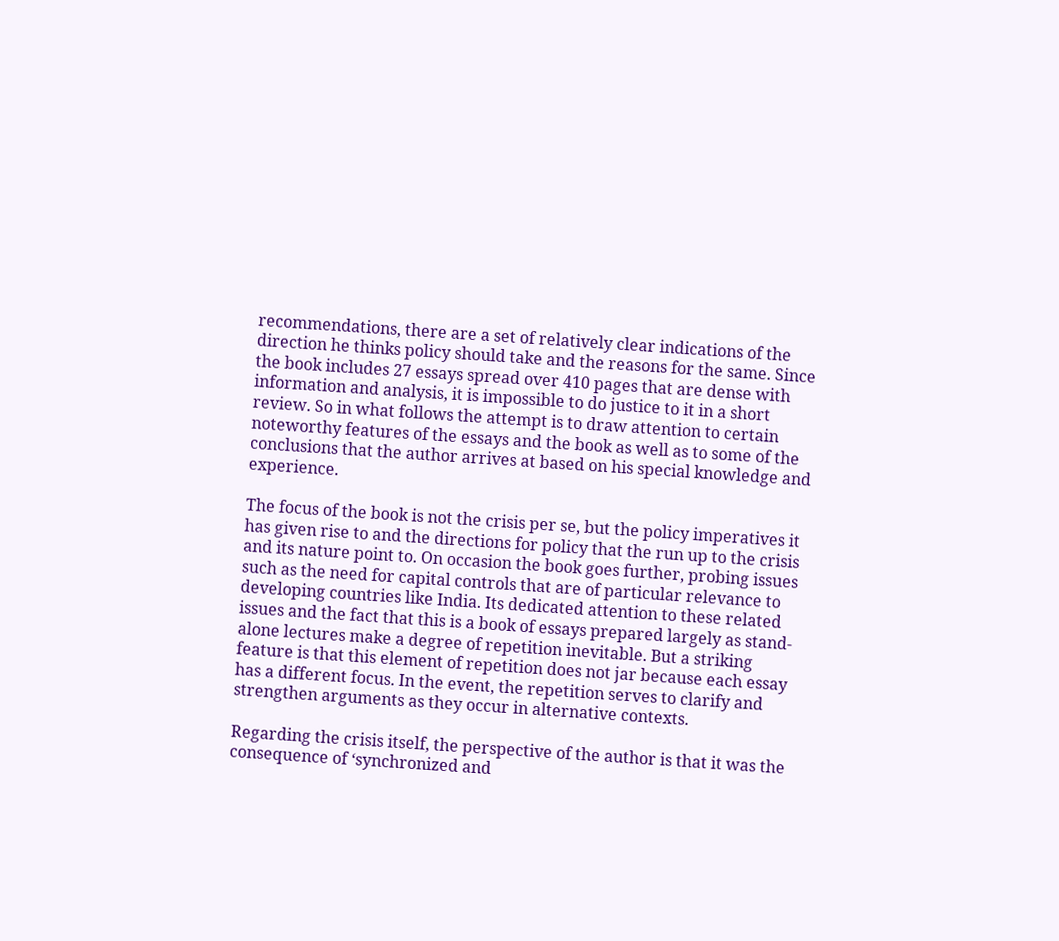recommendations, there are a set of relatively clear indications of the direction he thinks policy should take and the reasons for the same. Since the book includes 27 essays spread over 410 pages that are dense with information and analysis, it is impossible to do justice to it in a short review. So in what follows the attempt is to draw attention to certain noteworthy features of the essays and the book as well as to some of the conclusions that the author arrives at based on his special knowledge and experience.

The focus of the book is not the crisis per se, but the policy imperatives it has given rise to and the directions for policy that the run up to the crisis and its nature point to. On occasion the book goes further, probing issues such as the need for capital controls that are of particular relevance to developing countries like India. Its dedicated attention to these related issues and the fact that this is a book of essays prepared largely as stand-alone lectures make a degree of repetition inevitable. But a striking feature is that this element of repetition does not jar because each essay has a different focus. In the event, the repetition serves to clarify and strengthen arguments as they occur in alternative contexts.

Regarding the crisis itself, the perspective of the author is that it was the consequence of ‘synchronized and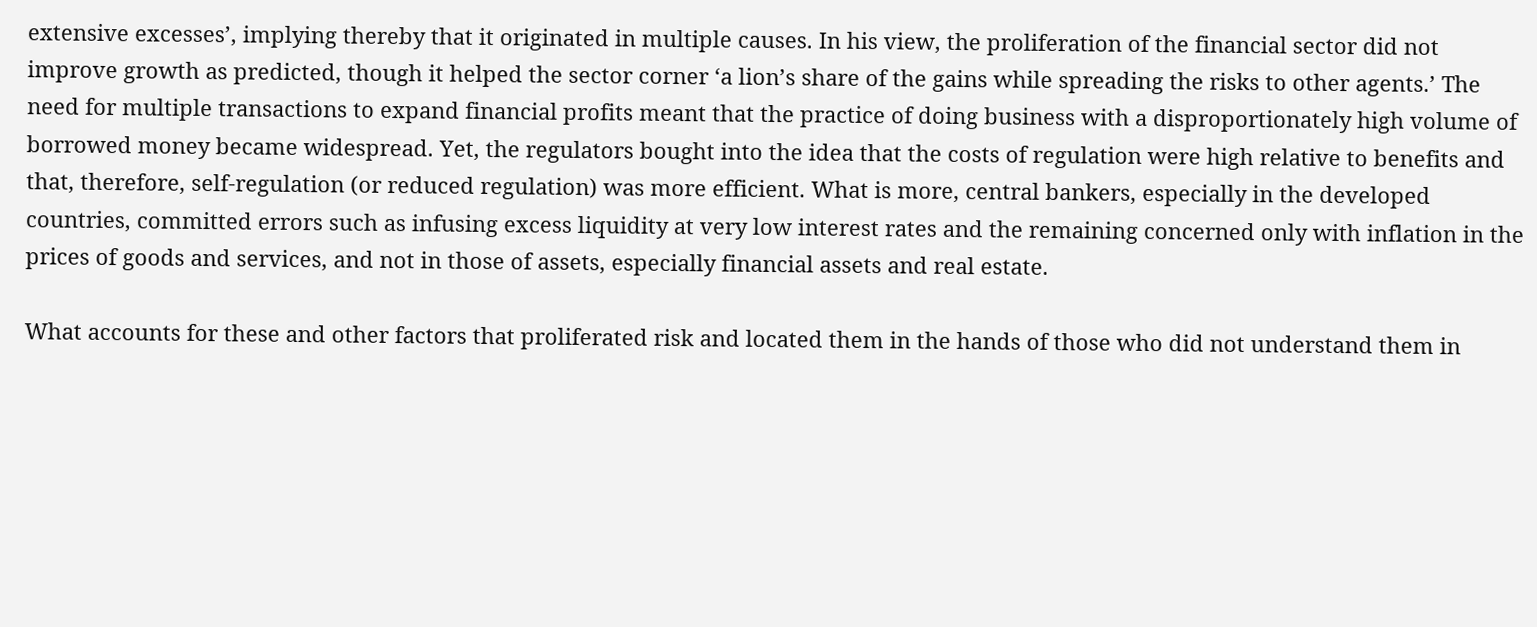extensive excesses’, implying thereby that it originated in multiple causes. In his view, the proliferation of the financial sector did not improve growth as predicted, though it helped the sector corner ‘a lion’s share of the gains while spreading the risks to other agents.’ The need for multiple transactions to expand financial profits meant that the practice of doing business with a disproportionately high volume of borrowed money became widespread. Yet, the regulators bought into the idea that the costs of regulation were high relative to benefits and that, therefore, self-regulation (or reduced regulation) was more efficient. What is more, central bankers, especially in the developed countries, committed errors such as infusing excess liquidity at very low interest rates and the remaining concerned only with inflation in the prices of goods and services, and not in those of assets, especially financial assets and real estate.

What accounts for these and other factors that proliferated risk and located them in the hands of those who did not understand them in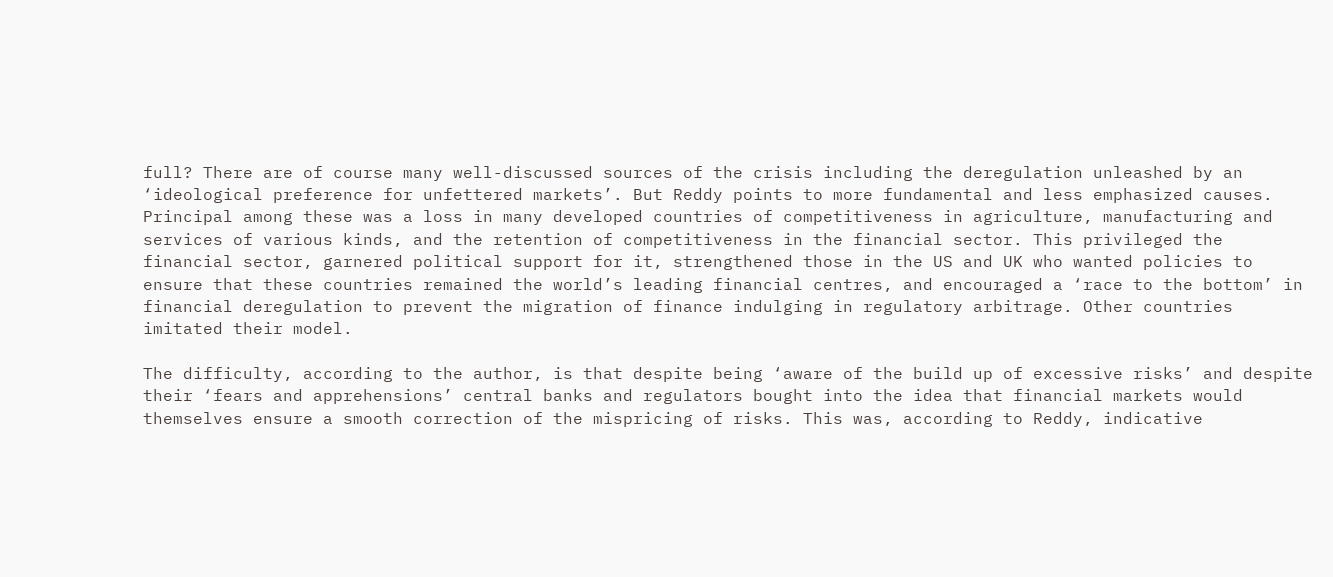full? There are of course many well-discussed sources of the crisis including the deregulation unleashed by an ‘ideological preference for unfettered markets’. But Reddy points to more fundamental and less emphasized causes. Principal among these was a loss in many developed countries of competitiveness in agriculture, manufacturing and services of various kinds, and the retention of competitiveness in the financial sector. This privileged the financial sector, garnered political support for it, strengthened those in the US and UK who wanted policies to ensure that these countries remained the world’s leading financial centres, and encouraged a ‘race to the bottom’ in financial deregulation to prevent the migration of finance indulging in regulatory arbitrage. Other countries imitated their model.

The difficulty, according to the author, is that despite being ‘aware of the build up of excessive risks’ and despite their ‘fears and apprehensions’ central banks and regulators bought into the idea that financial markets would themselves ensure a smooth correction of the mispricing of risks. This was, according to Reddy, indicative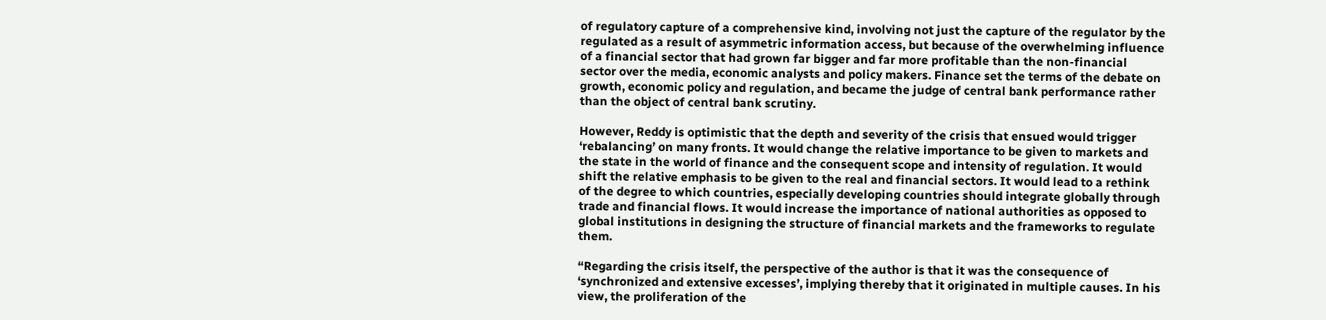of regulatory capture of a comprehensive kind, involving not just the capture of the regulator by the regulated as a result of asymmetric information access, but because of the overwhelming influence of a financial sector that had grown far bigger and far more profitable than the non-financial sector over the media, economic analysts and policy makers. Finance set the terms of the debate on growth, economic policy and regulation, and became the judge of central bank performance rather than the object of central bank scrutiny.

However, Reddy is optimistic that the depth and severity of the crisis that ensued would trigger ‘rebalancing’ on many fronts. It would change the relative importance to be given to markets and the state in the world of finance and the consequent scope and intensity of regulation. It would shift the relative emphasis to be given to the real and financial sectors. It would lead to a rethink of the degree to which countries, especially developing countries should integrate globally through trade and financial flows. It would increase the importance of national authorities as opposed to global institutions in designing the structure of financial markets and the frameworks to regulate them.

“Regarding the crisis itself, the perspective of the author is that it was the consequence of ‘synchronized and extensive excesses’, implying thereby that it originated in multiple causes. In his view, the proliferation of the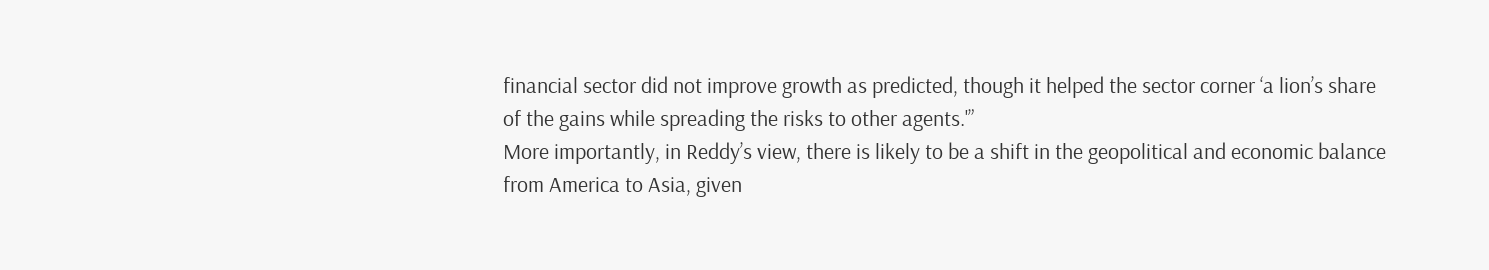financial sector did not improve growth as predicted, though it helped the sector corner ‘a lion’s share of the gains while spreading the risks to other agents.'”
More importantly, in Reddy’s view, there is likely to be a shift in the geopolitical and economic balance from America to Asia, given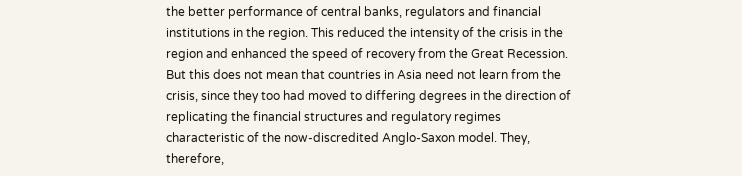the better performance of central banks, regulators and financial institutions in the region. This reduced the intensity of the crisis in the region and enhanced the speed of recovery from the Great Recession. But this does not mean that countries in Asia need not learn from the crisis, since they too had moved to differing degrees in the direction of replicating the financial structures and regulatory regimes characteristic of the now-discredited Anglo-Saxon model. They, therefore,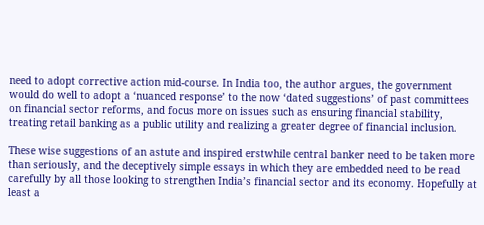need to adopt corrective action mid-course. In India too, the author argues, the government would do well to adopt a ‘nuanced response’ to the now ‘dated suggestions’ of past committees on financial sector reforms, and focus more on issues such as ensuring financial stability, treating retail banking as a public utility and realizing a greater degree of financial inclusion.

These wise suggestions of an astute and inspired erstwhile central banker need to be taken more than seriously, and the deceptively simple essays in which they are embedded need to be read carefully by all those looking to strengthen India’s financial sector and its economy. Hopefully at least a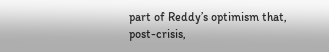part of Reddy’s optimism that, post-crisis,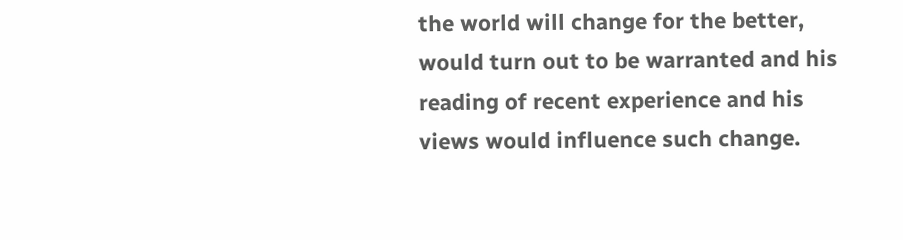the world will change for the better, would turn out to be warranted and his reading of recent experience and his views would influence such change.